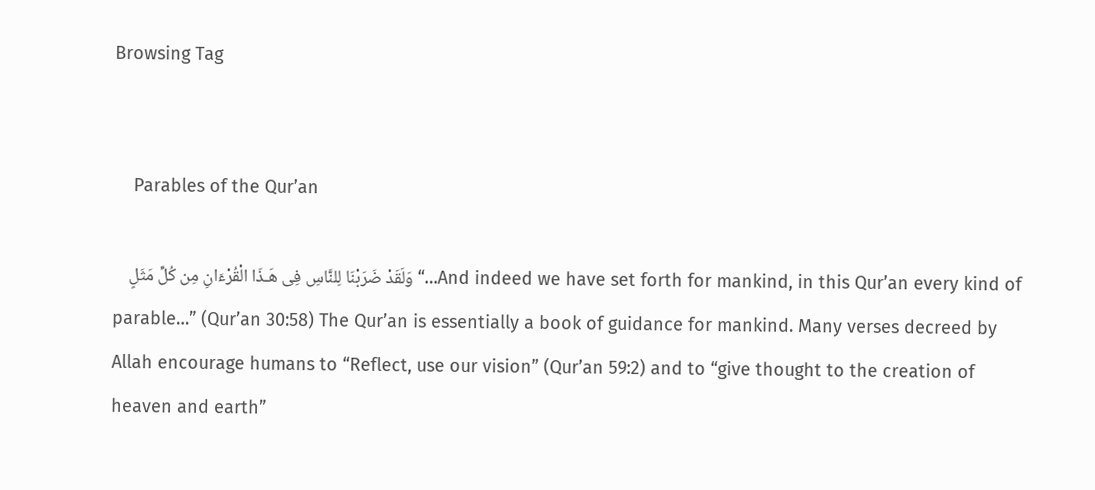Browsing Tag


    Parables of the Qur’an

    وَلَقَدْ ضَرَبْنَا لِلنَّاسِ فِى هَـذَا الْقُرْءَانِ مِن كُلِّ مَثَلٍ “…And indeed we have set forth for mankind, in this Qur’an every kind of parable…” (Qur’an 30:58) The Qur’an is essentially a book of guidance for mankind. Many verses decreed by Allah encourage humans to “Reflect, use our vision” (Qur’an 59:2) and to “give thought to the creation of heaven and earth”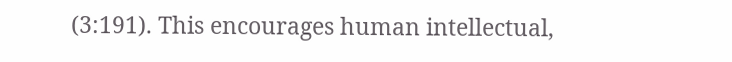(3:191). This encourages human intellectual,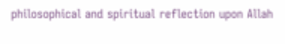philosophical and spiritual reflection upon Allah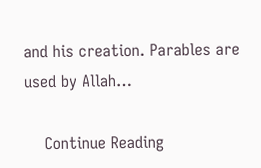and his creation. Parables are used by Allah…

    Continue Reading